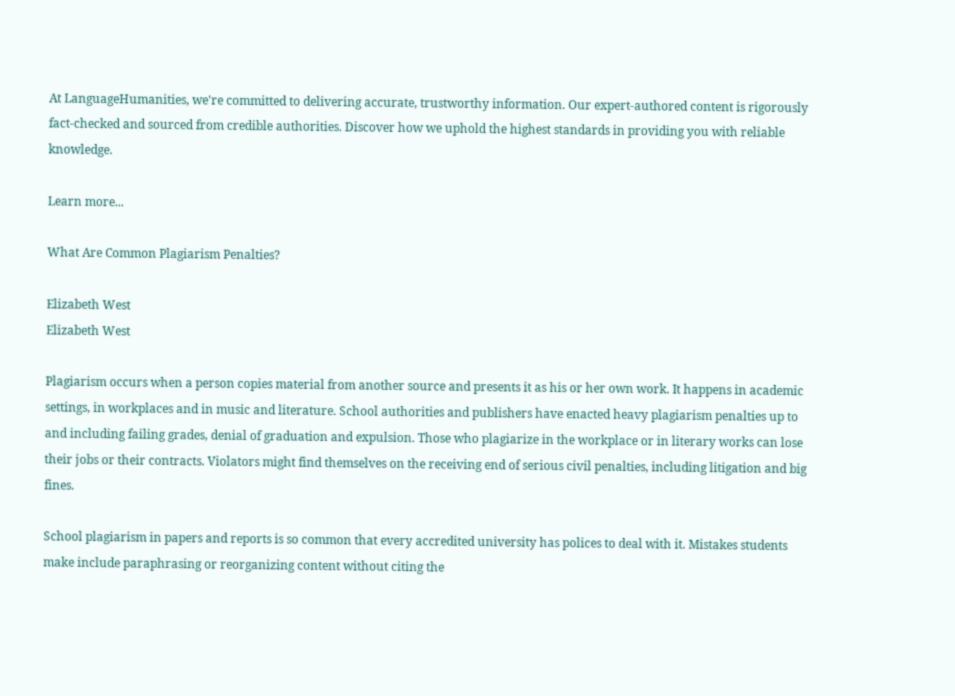At LanguageHumanities, we're committed to delivering accurate, trustworthy information. Our expert-authored content is rigorously fact-checked and sourced from credible authorities. Discover how we uphold the highest standards in providing you with reliable knowledge.

Learn more...

What Are Common Plagiarism Penalties?

Elizabeth West
Elizabeth West

Plagiarism occurs when a person copies material from another source and presents it as his or her own work. It happens in academic settings, in workplaces and in music and literature. School authorities and publishers have enacted heavy plagiarism penalties up to and including failing grades, denial of graduation and expulsion. Those who plagiarize in the workplace or in literary works can lose their jobs or their contracts. Violators might find themselves on the receiving end of serious civil penalties, including litigation and big fines.

School plagiarism in papers and reports is so common that every accredited university has polices to deal with it. Mistakes students make include paraphrasing or reorganizing content without citing the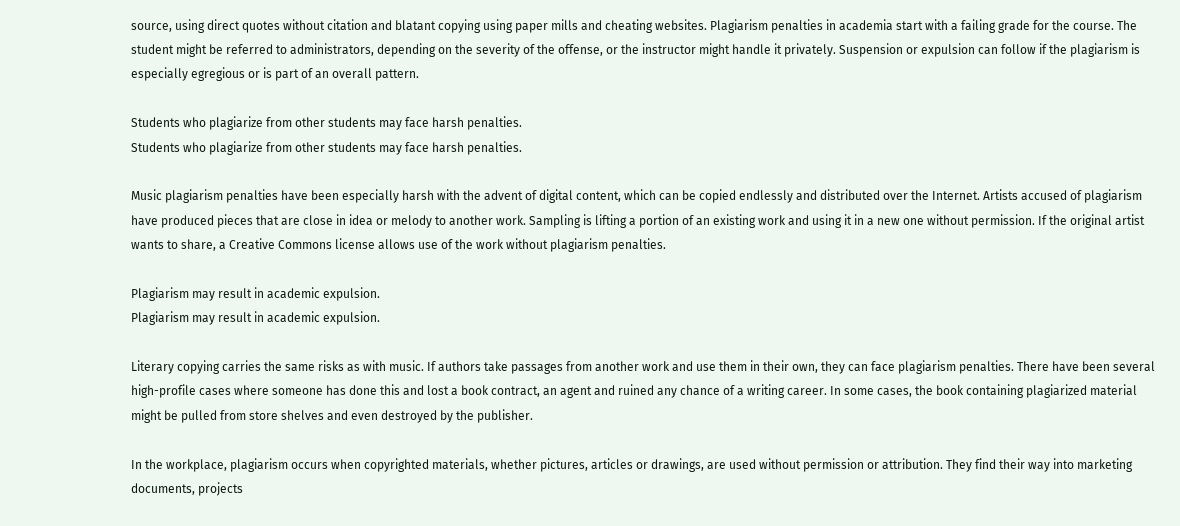source, using direct quotes without citation and blatant copying using paper mills and cheating websites. Plagiarism penalties in academia start with a failing grade for the course. The student might be referred to administrators, depending on the severity of the offense, or the instructor might handle it privately. Suspension or expulsion can follow if the plagiarism is especially egregious or is part of an overall pattern.

Students who plagiarize from other students may face harsh penalties.
Students who plagiarize from other students may face harsh penalties.

Music plagiarism penalties have been especially harsh with the advent of digital content, which can be copied endlessly and distributed over the Internet. Artists accused of plagiarism have produced pieces that are close in idea or melody to another work. Sampling is lifting a portion of an existing work and using it in a new one without permission. If the original artist wants to share, a Creative Commons license allows use of the work without plagiarism penalties.

Plagiarism may result in academic expulsion.
Plagiarism may result in academic expulsion.

Literary copying carries the same risks as with music. If authors take passages from another work and use them in their own, they can face plagiarism penalties. There have been several high-profile cases where someone has done this and lost a book contract, an agent and ruined any chance of a writing career. In some cases, the book containing plagiarized material might be pulled from store shelves and even destroyed by the publisher.

In the workplace, plagiarism occurs when copyrighted materials, whether pictures, articles or drawings, are used without permission or attribution. They find their way into marketing documents, projects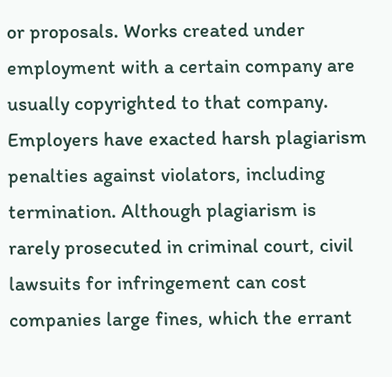or proposals. Works created under employment with a certain company are usually copyrighted to that company. Employers have exacted harsh plagiarism penalties against violators, including termination. Although plagiarism is rarely prosecuted in criminal court, civil lawsuits for infringement can cost companies large fines, which the errant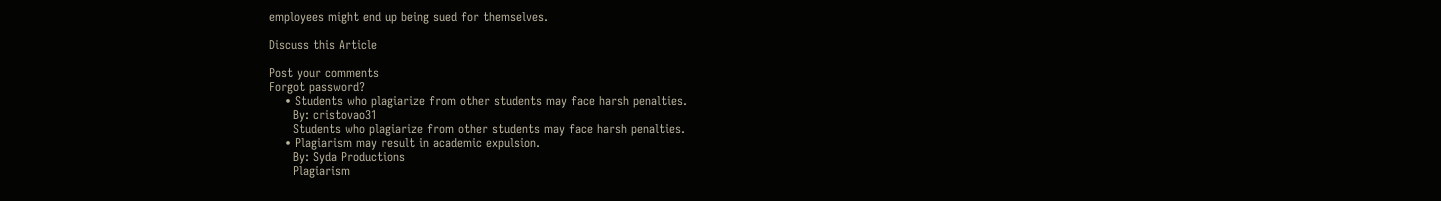employees might end up being sued for themselves.

Discuss this Article

Post your comments
Forgot password?
    • Students who plagiarize from other students may face harsh penalties.
      By: cristovao31
      Students who plagiarize from other students may face harsh penalties.
    • Plagiarism may result in academic expulsion.
      By: Syda Productions
      Plagiarism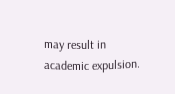may result in academic expulsion.